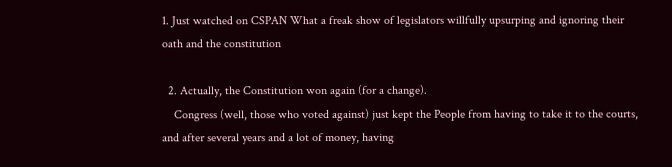1. Just watched on CSPAN What a freak show of legislators willfully upsurping and ignoring their oath and the constitution

  2. Actually, the Constitution won again (for a change).
    Congress (well, those who voted against) just kept the People from having to take it to the courts, and after several years and a lot of money, having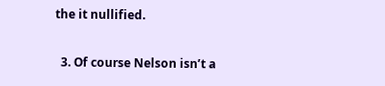the it nullified.

  3. Of course Nelson isn’t a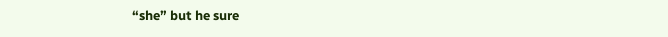“she” but he sure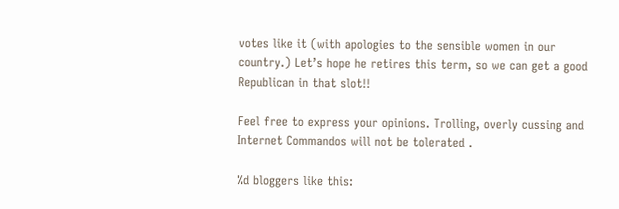votes like it (with apologies to the sensible women in our country.) Let’s hope he retires this term, so we can get a good Republican in that slot!!

Feel free to express your opinions. Trolling, overly cussing and Internet Commandos will not be tolerated .

%d bloggers like this: